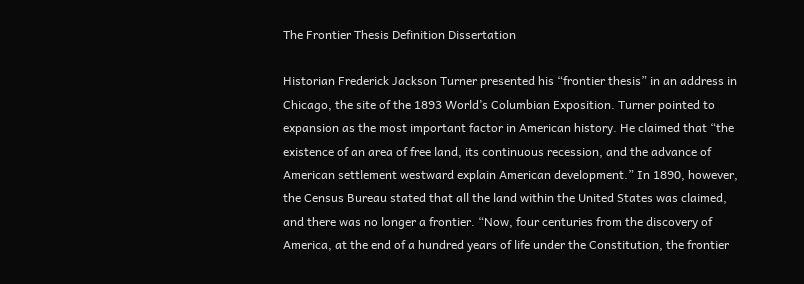The Frontier Thesis Definition Dissertation

Historian Frederick Jackson Turner presented his “frontier thesis” in an address in Chicago, the site of the 1893 World’s Columbian Exposition. Turner pointed to expansion as the most important factor in American history. He claimed that “the existence of an area of free land, its continuous recession, and the advance of American settlement westward explain American development.” In 1890, however, the Census Bureau stated that all the land within the United States was claimed, and there was no longer a frontier. “Now, four centuries from the discovery of America, at the end of a hundred years of life under the Constitution, the frontier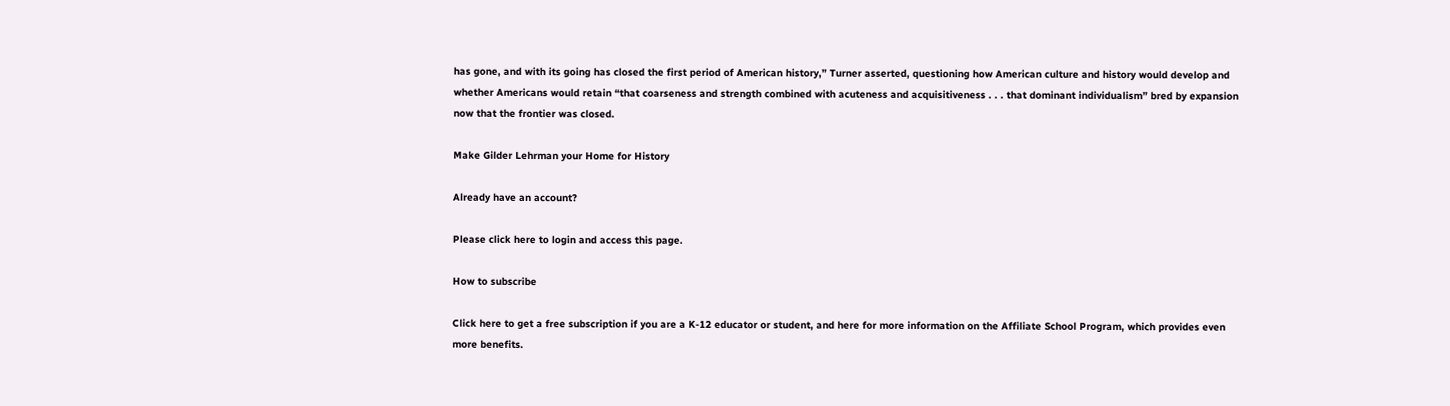has gone, and with its going has closed the first period of American history,” Turner asserted, questioning how American culture and history would develop and whether Americans would retain “that coarseness and strength combined with acuteness and acquisitiveness . . . that dominant individualism” bred by expansion now that the frontier was closed.

Make Gilder Lehrman your Home for History

Already have an account?

Please click here to login and access this page.

How to subscribe

Click here to get a free subscription if you are a K-12 educator or student, and here for more information on the Affiliate School Program, which provides even more benefits.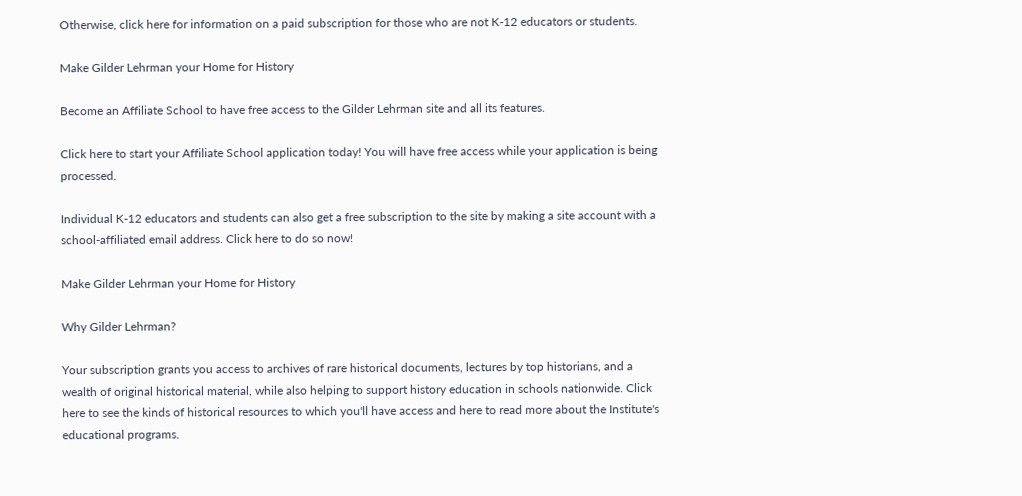Otherwise, click here for information on a paid subscription for those who are not K-12 educators or students.

Make Gilder Lehrman your Home for History

Become an Affiliate School to have free access to the Gilder Lehrman site and all its features.

Click here to start your Affiliate School application today! You will have free access while your application is being processed.

Individual K-12 educators and students can also get a free subscription to the site by making a site account with a school-affiliated email address. Click here to do so now!

Make Gilder Lehrman your Home for History

Why Gilder Lehrman?

Your subscription grants you access to archives of rare historical documents, lectures by top historians, and a wealth of original historical material, while also helping to support history education in schools nationwide. Click here to see the kinds of historical resources to which you'll have access and here to read more about the Institute's educational programs.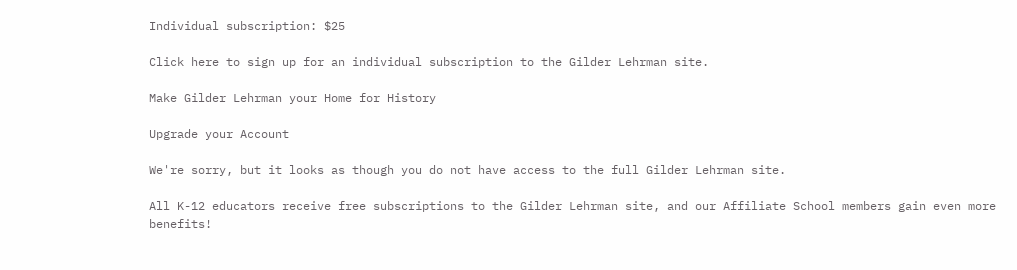Individual subscription: $25

Click here to sign up for an individual subscription to the Gilder Lehrman site.

Make Gilder Lehrman your Home for History

Upgrade your Account

We're sorry, but it looks as though you do not have access to the full Gilder Lehrman site.

All K-12 educators receive free subscriptions to the Gilder Lehrman site, and our Affiliate School members gain even more benefits!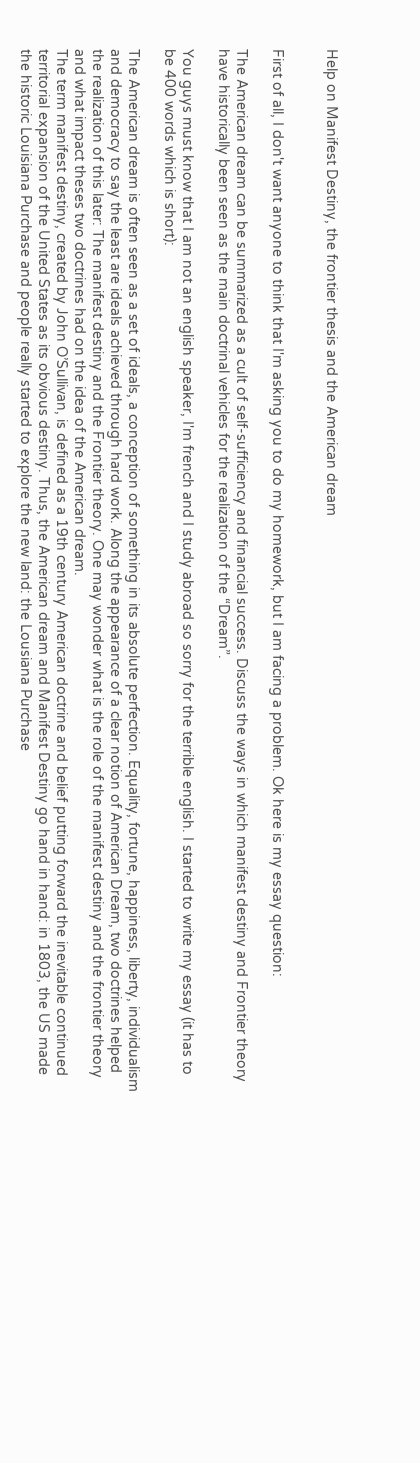Help on Manifest Destiny, the frontier thesis and the American dream


First of all, I don't want anyone to think that I'm asking you to do my homework, but I am facing a problem. Ok here is my essay question:

The American dream can be summarized as a cult of self-sufficiency and financial success. Discuss the ways in which manifest destiny and Frontier theory have historically been seen as the main doctrinal vehicles for the realization of the “Dream”.

You guys must know that I am not an english speaker, I'm french and I study abroad so sorry for the terrible english. I started to write my essay (it has to be 400 words which is short):

The American dream is often seen as a set of ideals, a conception of something in its absolute perfection. Equality, fortune, happiness, liberty, individualism and democracy to say the least are ideals achieved through hard work. Along the appearance of a clear notion of American Dream, two doctrines helped the realization of this later: The manifest destiny and the Frontier theory. One may wonder what is the role of the manifest destiny and the frontier theory and what impact theses two doctrines had on the idea of the American dream.
The term manifest destiny, created by John O’Sullivan, is defined as a 19th century American doctrine and belief putting forward the inevitable continued territorial expansion of the United States as its obvious destiny. Thus, the American dream and Manifest Destiny go hand in hand: in 1803, the US made the historic Louisiana Purchase and people really started to explore the new land: the Lousiana Purchase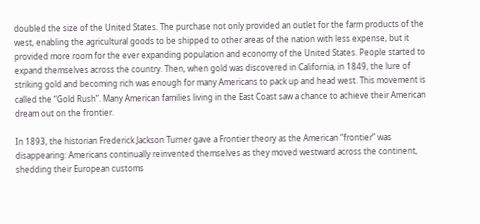doubled the size of the United States. The purchase not only provided an outlet for the farm products of the west, enabling the agricultural goods to be shipped to other areas of the nation with less expense, but it provided more room for the ever expanding population and economy of the United States. People started to expand themselves across the country. Then, when gold was discovered in California, in 1849, the lure of striking gold and becoming rich was enough for many Americans to pack up and head west. This movement is called the “Gold Rush”. Many American families living in the East Coast saw a chance to achieve their American dream out on the frontier.

In 1893, the historian Frederick Jackson Turner gave a Frontier theory as the American “frontier” was disappearing: Americans continually reinvented themselves as they moved westward across the continent, shedding their European customs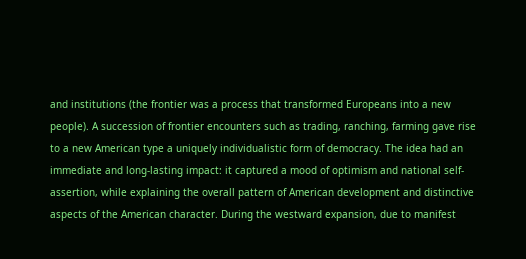and institutions (the frontier was a process that transformed Europeans into a new people). A succession of frontier encounters such as trading, ranching, farming gave rise to a new American type a uniquely individualistic form of democracy. The idea had an immediate and long-lasting impact: it captured a mood of optimism and national self-assertion, while explaining the overall pattern of American development and distinctive aspects of the American character. During the westward expansion, due to manifest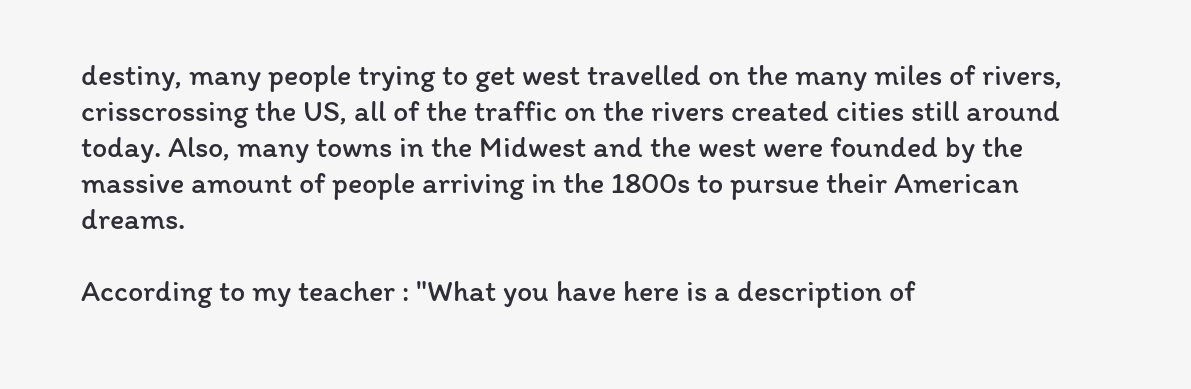destiny, many people trying to get west travelled on the many miles of rivers, crisscrossing the US, all of the traffic on the rivers created cities still around today. Also, many towns in the Midwest and the west were founded by the massive amount of people arriving in the 1800s to pursue their American dreams.

According to my teacher : "What you have here is a description of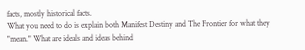facts, mostly historical facts.
What you need to do is explain both Manifest Destiny and The Frontier for what they "mean." What are ideals and ideas behind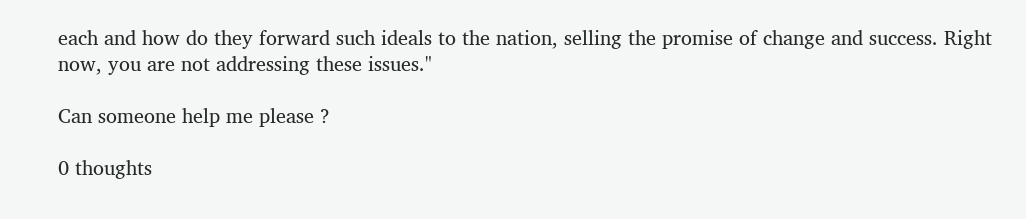each and how do they forward such ideals to the nation, selling the promise of change and success. Right now, you are not addressing these issues."

Can someone help me please ?

0 thoughts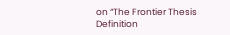on “The Frontier Thesis Definition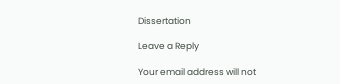Dissertation

Leave a Reply

Your email address will not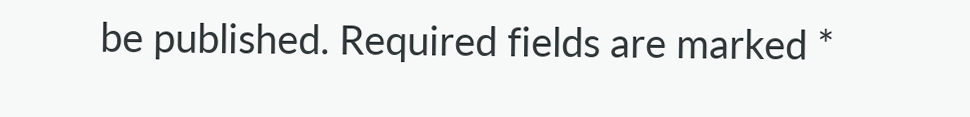be published. Required fields are marked *